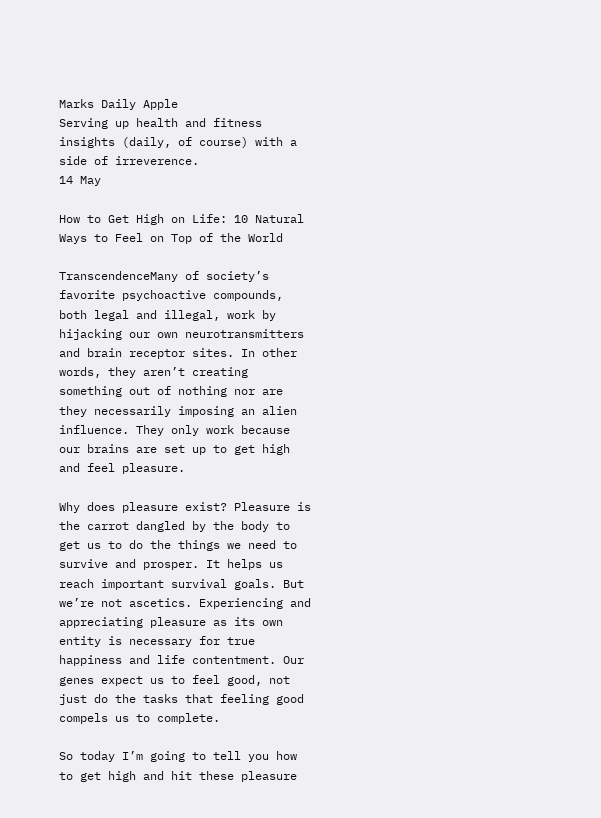Marks Daily Apple
Serving up health and fitness insights (daily, of course) with a side of irreverence.
14 May

How to Get High on Life: 10 Natural Ways to Feel on Top of the World

TranscendenceMany of society’s favorite psychoactive compounds, both legal and illegal, work by hijacking our own neurotransmitters and brain receptor sites. In other words, they aren’t creating something out of nothing nor are they necessarily imposing an alien influence. They only work because our brains are set up to get high and feel pleasure.

Why does pleasure exist? Pleasure is the carrot dangled by the body to get us to do the things we need to survive and prosper. It helps us reach important survival goals. But we’re not ascetics. Experiencing and appreciating pleasure as its own entity is necessary for true happiness and life contentment. Our genes expect us to feel good, not just do the tasks that feeling good compels us to complete.

So today I’m going to tell you how to get high and hit these pleasure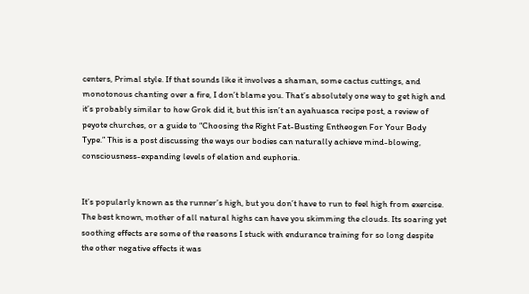centers, Primal style. If that sounds like it involves a shaman, some cactus cuttings, and monotonous chanting over a fire, I don’t blame you. That’s absolutely one way to get high and it’s probably similar to how Grok did it, but this isn’t an ayahuasca recipe post, a review of peyote churches, or a guide to “Choosing the Right Fat-Busting Entheogen For Your Body Type.” This is a post discussing the ways our bodies can naturally achieve mind-blowing, consciousness-expanding levels of elation and euphoria.


It’s popularly known as the runner’s high, but you don’t have to run to feel high from exercise. The best known, mother of all natural highs can have you skimming the clouds. Its soaring yet soothing effects are some of the reasons I stuck with endurance training for so long despite the other negative effects it was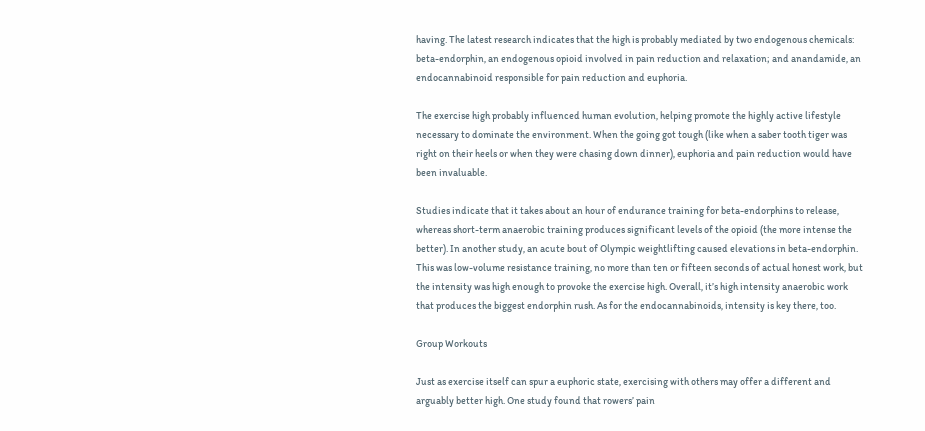having. The latest research indicates that the high is probably mediated by two endogenous chemicals: beta-endorphin, an endogenous opioid involved in pain reduction and relaxation; and anandamide, an endocannabinoid responsible for pain reduction and euphoria.

The exercise high probably influenced human evolution, helping promote the highly active lifestyle necessary to dominate the environment. When the going got tough (like when a saber tooth tiger was right on their heels or when they were chasing down dinner), euphoria and pain reduction would have been invaluable.

Studies indicate that it takes about an hour of endurance training for beta-endorphins to release, whereas short-term anaerobic training produces significant levels of the opioid (the more intense the better). In another study, an acute bout of Olympic weightlifting caused elevations in beta-endorphin. This was low-volume resistance training, no more than ten or fifteen seconds of actual honest work, but the intensity was high enough to provoke the exercise high. Overall, it’s high intensity anaerobic work that produces the biggest endorphin rush. As for the endocannabinoids, intensity is key there, too.

Group Workouts

Just as exercise itself can spur a euphoric state, exercising with others may offer a different and arguably better high. One study found that rowers’ pain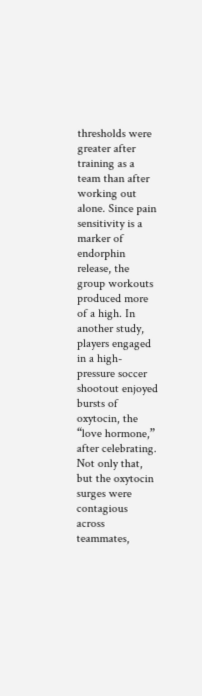thresholds were greater after training as a team than after working out alone. Since pain sensitivity is a marker of endorphin release, the group workouts produced more of a high. In another study, players engaged in a high-pressure soccer shootout enjoyed bursts of oxytocin, the “love hormone,” after celebrating. Not only that, but the oxytocin surges were contagious across teammates,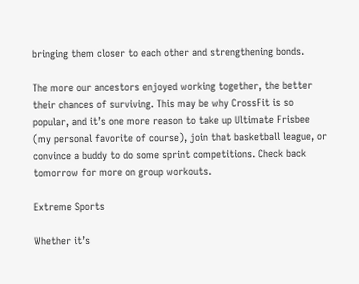bringing them closer to each other and strengthening bonds.

The more our ancestors enjoyed working together, the better their chances of surviving. This may be why CrossFit is so popular, and it’s one more reason to take up Ultimate Frisbee (my personal favorite of course), join that basketball league, or convince a buddy to do some sprint competitions. Check back tomorrow for more on group workouts.

Extreme Sports

Whether it’s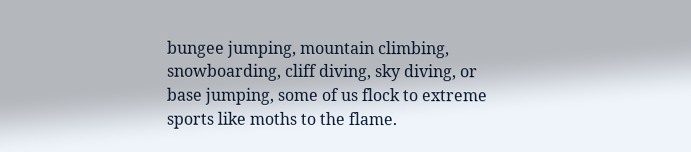bungee jumping, mountain climbing, snowboarding, cliff diving, sky diving, or base jumping, some of us flock to extreme sports like moths to the flame.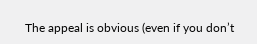The appeal is obvious (even if you don’t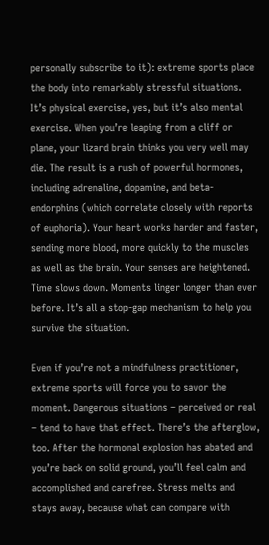personally subscribe to it): extreme sports place the body into remarkably stressful situations. It’s physical exercise, yes, but it’s also mental exercise. When you’re leaping from a cliff or plane, your lizard brain thinks you very well may die. The result is a rush of powerful hormones, including adrenaline, dopamine, and beta-endorphins (which correlate closely with reports of euphoria). Your heart works harder and faster, sending more blood, more quickly to the muscles as well as the brain. Your senses are heightened. Time slows down. Moments linger longer than ever before. It’s all a stop-gap mechanism to help you survive the situation.

Even if you’re not a mindfulness practitioner, extreme sports will force you to savor the moment. Dangerous situations – perceived or real – tend to have that effect. There’s the afterglow, too. After the hormonal explosion has abated and you’re back on solid ground, you’ll feel calm and accomplished and carefree. Stress melts and stays away, because what can compare with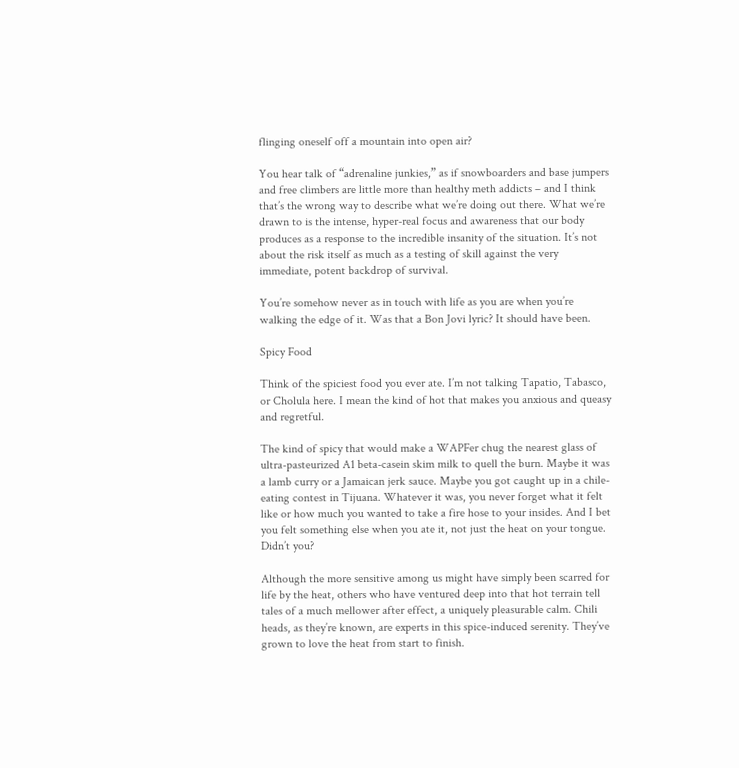flinging oneself off a mountain into open air?

You hear talk of “adrenaline junkies,” as if snowboarders and base jumpers and free climbers are little more than healthy meth addicts – and I think that’s the wrong way to describe what we’re doing out there. What we’re drawn to is the intense, hyper-real focus and awareness that our body produces as a response to the incredible insanity of the situation. It’s not about the risk itself as much as a testing of skill against the very immediate, potent backdrop of survival.

You’re somehow never as in touch with life as you are when you’re walking the edge of it. Was that a Bon Jovi lyric? It should have been.

Spicy Food

Think of the spiciest food you ever ate. I’m not talking Tapatio, Tabasco, or Cholula here. I mean the kind of hot that makes you anxious and queasy and regretful.

The kind of spicy that would make a WAPFer chug the nearest glass of ultra-pasteurized A1 beta-casein skim milk to quell the burn. Maybe it was a lamb curry or a Jamaican jerk sauce. Maybe you got caught up in a chile-eating contest in Tijuana. Whatever it was, you never forget what it felt like or how much you wanted to take a fire hose to your insides. And I bet you felt something else when you ate it, not just the heat on your tongue. Didn’t you?

Although the more sensitive among us might have simply been scarred for life by the heat, others who have ventured deep into that hot terrain tell tales of a much mellower after effect, a uniquely pleasurable calm. Chili heads, as they’re known, are experts in this spice-induced serenity. They’ve grown to love the heat from start to finish.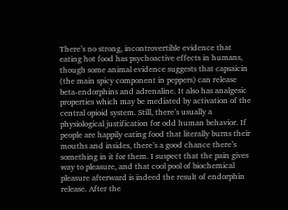There’s no strong, incontrovertible evidence that eating hot food has psychoactive effects in humans, though some animal evidence suggests that capsaicin (the main spicy component in peppers) can release beta-endorphins and adrenaline. It also has analgesic properties which may be mediated by activation of the central opioid system. Still, there’s usually a physiological justification for odd human behavior. If people are happily eating food that literally burns their mouths and insides, there’s a good chance there’s something in it for them. I suspect that the pain gives way to pleasure, and that cool pool of biochemical pleasure afterward is indeed the result of endorphin release. After the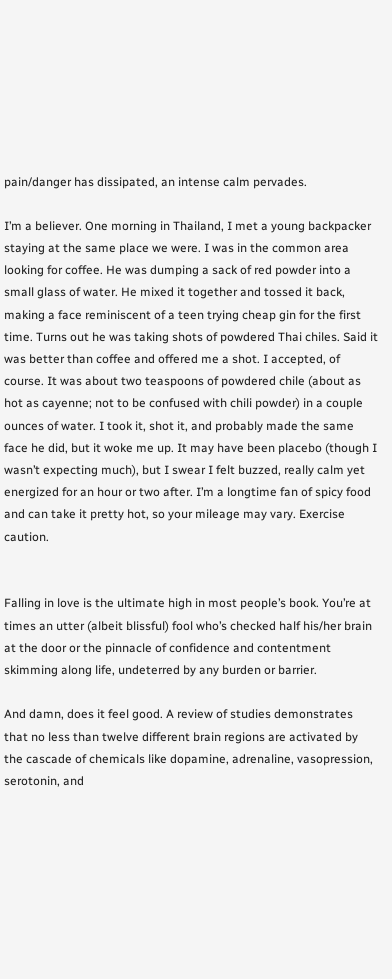pain/danger has dissipated, an intense calm pervades.

I’m a believer. One morning in Thailand, I met a young backpacker staying at the same place we were. I was in the common area looking for coffee. He was dumping a sack of red powder into a small glass of water. He mixed it together and tossed it back, making a face reminiscent of a teen trying cheap gin for the first time. Turns out he was taking shots of powdered Thai chiles. Said it was better than coffee and offered me a shot. I accepted, of course. It was about two teaspoons of powdered chile (about as hot as cayenne; not to be confused with chili powder) in a couple ounces of water. I took it, shot it, and probably made the same face he did, but it woke me up. It may have been placebo (though I wasn’t expecting much), but I swear I felt buzzed, really calm yet energized for an hour or two after. I’m a longtime fan of spicy food and can take it pretty hot, so your mileage may vary. Exercise caution.


Falling in love is the ultimate high in most people’s book. You’re at times an utter (albeit blissful) fool who’s checked half his/her brain at the door or the pinnacle of confidence and contentment skimming along life, undeterred by any burden or barrier.

And damn, does it feel good. A review of studies demonstrates that no less than twelve different brain regions are activated by the cascade of chemicals like dopamine, adrenaline, vasopression, serotonin, and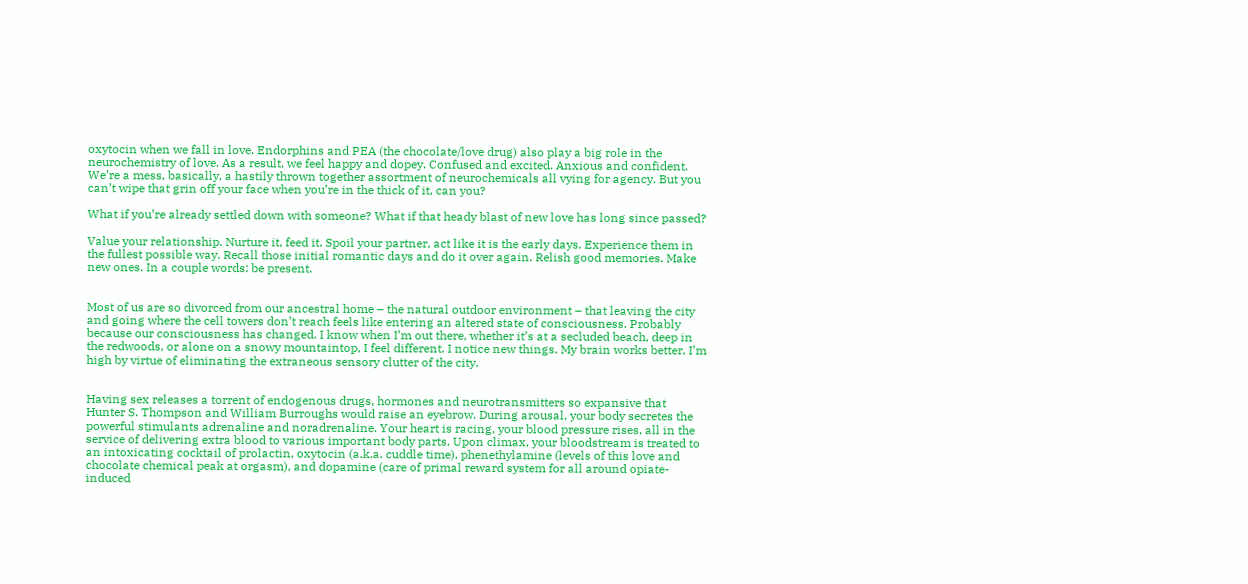oxytocin when we fall in love. Endorphins and PEA (the chocolate/love drug) also play a big role in the neurochemistry of love. As a result, we feel happy and dopey. Confused and excited. Anxious and confident. We’re a mess, basically, a hastily thrown together assortment of neurochemicals all vying for agency. But you can’t wipe that grin off your face when you’re in the thick of it, can you?

What if you’re already settled down with someone? What if that heady blast of new love has long since passed?

Value your relationship. Nurture it, feed it. Spoil your partner, act like it is the early days. Experience them in the fullest possible way. Recall those initial romantic days and do it over again. Relish good memories. Make new ones. In a couple words: be present.


Most of us are so divorced from our ancestral home – the natural outdoor environment – that leaving the city and going where the cell towers don’t reach feels like entering an altered state of consciousness. Probably because our consciousness has changed. I know when I’m out there, whether it’s at a secluded beach, deep in the redwoods, or alone on a snowy mountaintop, I feel different. I notice new things. My brain works better. I’m high by virtue of eliminating the extraneous sensory clutter of the city.


Having sex releases a torrent of endogenous drugs, hormones and neurotransmitters so expansive that Hunter S. Thompson and William Burroughs would raise an eyebrow. During arousal, your body secretes the powerful stimulants adrenaline and noradrenaline. Your heart is racing, your blood pressure rises, all in the service of delivering extra blood to various important body parts. Upon climax, your bloodstream is treated to an intoxicating cocktail of prolactin, oxytocin (a.k.a. cuddle time), phenethylamine (levels of this love and chocolate chemical peak at orgasm), and dopamine (care of primal reward system for all around opiate-induced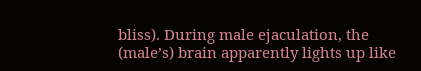bliss). During male ejaculation, the (male’s) brain apparently lights up like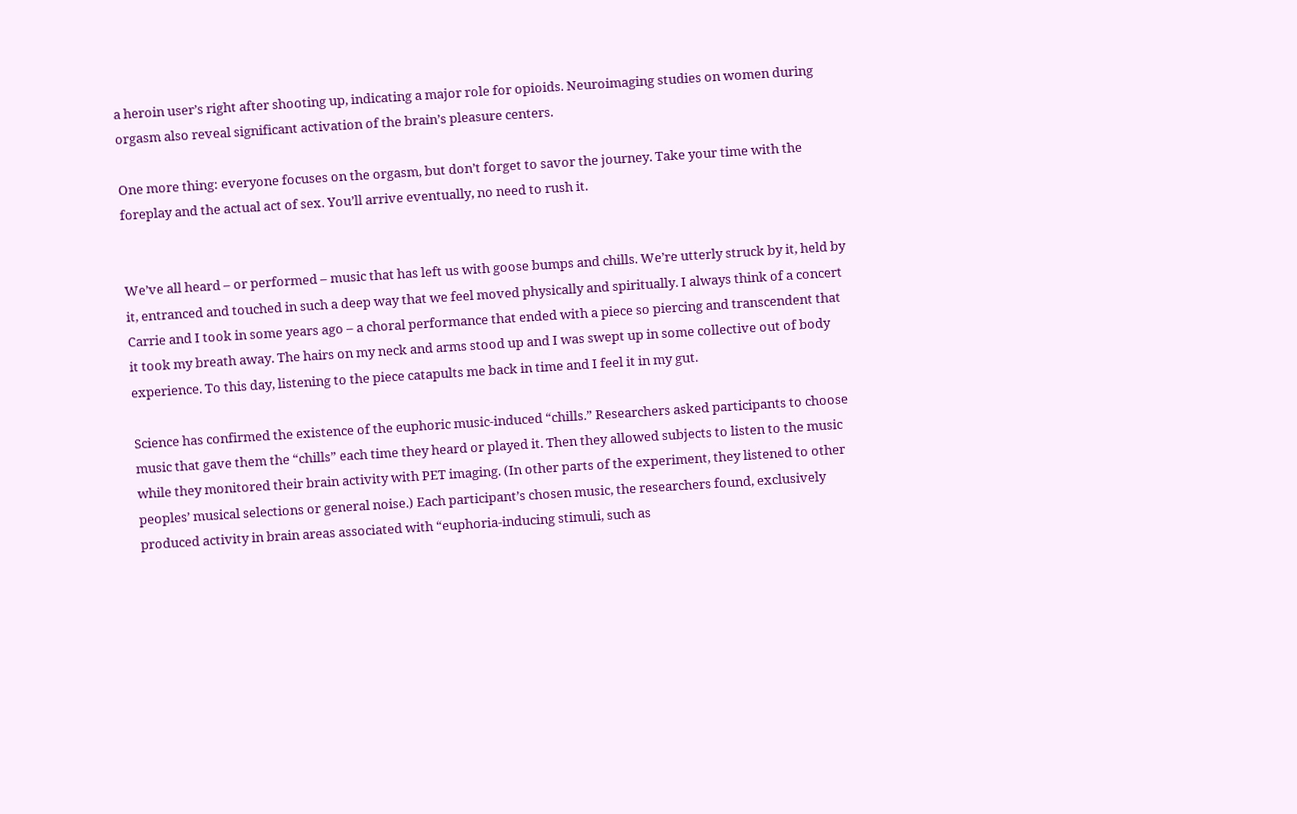a heroin user’s right after shooting up, indicating a major role for opioids. Neuroimaging studies on women during orgasm also reveal significant activation of the brain’s pleasure centers.

One more thing: everyone focuses on the orgasm, but don’t forget to savor the journey. Take your time with the foreplay and the actual act of sex. You’ll arrive eventually, no need to rush it.


We’ve all heard – or performed – music that has left us with goose bumps and chills. We’re utterly struck by it, held by it, entranced and touched in such a deep way that we feel moved physically and spiritually. I always think of a concert Carrie and I took in some years ago – a choral performance that ended with a piece so piercing and transcendent that it took my breath away. The hairs on my neck and arms stood up and I was swept up in some collective out of body experience. To this day, listening to the piece catapults me back in time and I feel it in my gut.

Science has confirmed the existence of the euphoric music-induced “chills.” Researchers asked participants to choose music that gave them the “chills” each time they heard or played it. Then they allowed subjects to listen to the music while they monitored their brain activity with PET imaging. (In other parts of the experiment, they listened to other peoples’ musical selections or general noise.) Each participant’s chosen music, the researchers found, exclusively produced activity in brain areas associated with “euphoria-inducing stimuli, such as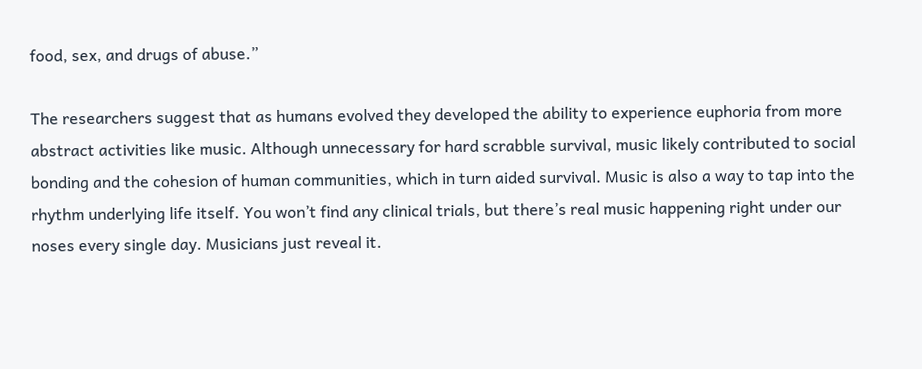food, sex, and drugs of abuse.”

The researchers suggest that as humans evolved they developed the ability to experience euphoria from more abstract activities like music. Although unnecessary for hard scrabble survival, music likely contributed to social bonding and the cohesion of human communities, which in turn aided survival. Music is also a way to tap into the rhythm underlying life itself. You won’t find any clinical trials, but there’s real music happening right under our noses every single day. Musicians just reveal it.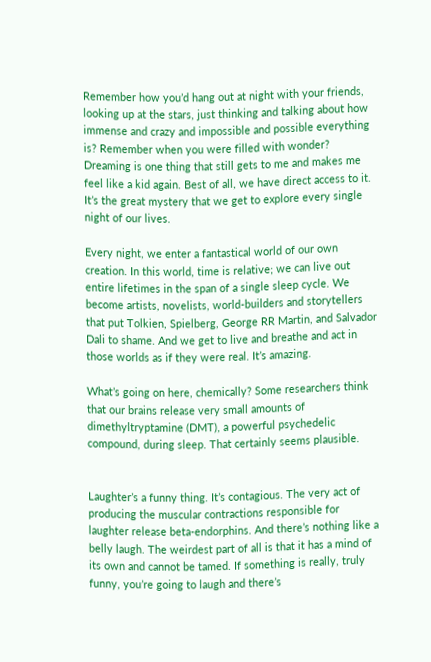Remember how you’d hang out at night with your friends, looking up at the stars, just thinking and talking about how immense and crazy and impossible and possible everything is? Remember when you were filled with wonder? Dreaming is one thing that still gets to me and makes me feel like a kid again. Best of all, we have direct access to it. It’s the great mystery that we get to explore every single night of our lives.

Every night, we enter a fantastical world of our own creation. In this world, time is relative; we can live out entire lifetimes in the span of a single sleep cycle. We become artists, novelists, world-builders and storytellers that put Tolkien, Spielberg, George RR Martin, and Salvador Dali to shame. And we get to live and breathe and act in those worlds as if they were real. It’s amazing.

What’s going on here, chemically? Some researchers think that our brains release very small amounts of dimethyltryptamine (DMT), a powerful psychedelic compound, during sleep. That certainly seems plausible.


Laughter’s a funny thing. It’s contagious. The very act of producing the muscular contractions responsible for laughter release beta-endorphins. And there’s nothing like a belly laugh. The weirdest part of all is that it has a mind of its own and cannot be tamed. If something is really, truly funny, you’re going to laugh and there’s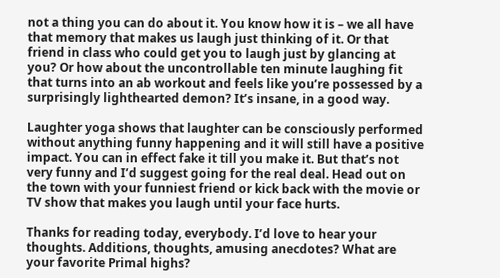not a thing you can do about it. You know how it is – we all have that memory that makes us laugh just thinking of it. Or that friend in class who could get you to laugh just by glancing at you? Or how about the uncontrollable ten minute laughing fit that turns into an ab workout and feels like you’re possessed by a surprisingly lighthearted demon? It’s insane, in a good way.

Laughter yoga shows that laughter can be consciously performed without anything funny happening and it will still have a positive impact. You can in effect fake it till you make it. But that’s not very funny and I’d suggest going for the real deal. Head out on the town with your funniest friend or kick back with the movie or TV show that makes you laugh until your face hurts.

Thanks for reading today, everybody. I’d love to hear your thoughts. Additions, thoughts, amusing anecdotes? What are your favorite Primal highs?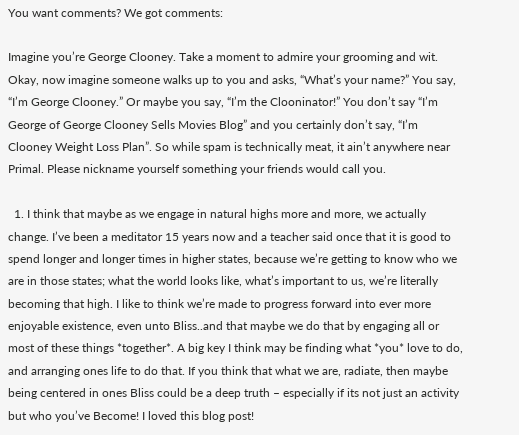You want comments? We got comments:

Imagine you’re George Clooney. Take a moment to admire your grooming and wit. Okay, now imagine someone walks up to you and asks, “What’s your name?” You say, “I’m George Clooney.” Or maybe you say, “I’m the Clooninator!” You don’t say “I’m George of George Clooney Sells Movies Blog” and you certainly don’t say, “I’m Clooney Weight Loss Plan”. So while spam is technically meat, it ain’t anywhere near Primal. Please nickname yourself something your friends would call you.

  1. I think that maybe as we engage in natural highs more and more, we actually change. I’ve been a meditator 15 years now and a teacher said once that it is good to spend longer and longer times in higher states, because we’re getting to know who we are in those states; what the world looks like, what’s important to us, we’re literally becoming that high. I like to think we’re made to progress forward into ever more enjoyable existence, even unto Bliss..and that maybe we do that by engaging all or most of these things *together*. A big key I think may be finding what *you* love to do, and arranging ones life to do that. If you think that what we are, radiate, then maybe being centered in ones Bliss could be a deep truth – especially if its not just an activity but who you’ve Become! I loved this blog post!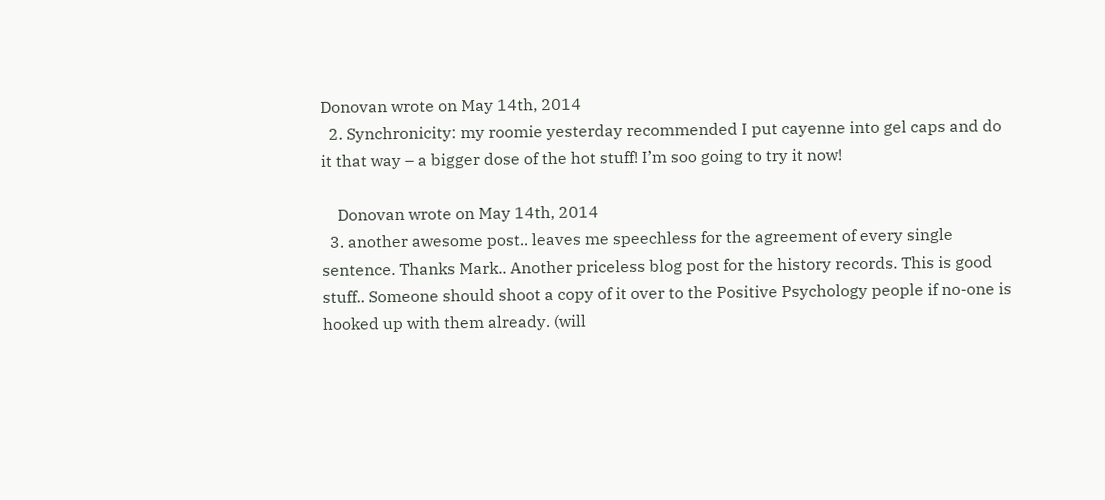Donovan wrote on May 14th, 2014
  2. Synchronicity: my roomie yesterday recommended I put cayenne into gel caps and do it that way – a bigger dose of the hot stuff! I’m soo going to try it now!

    Donovan wrote on May 14th, 2014
  3. another awesome post.. leaves me speechless for the agreement of every single sentence. Thanks Mark.. Another priceless blog post for the history records. This is good stuff.. Someone should shoot a copy of it over to the Positive Psychology people if no-one is hooked up with them already. (will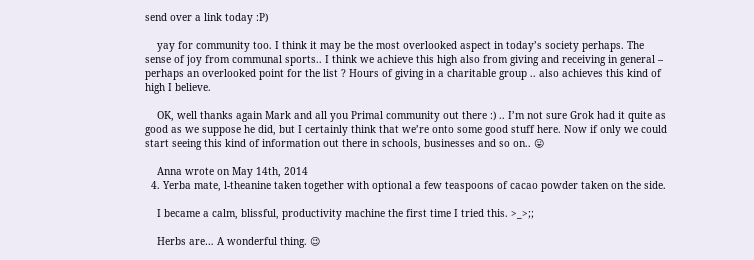send over a link today :P)

    yay for community too. I think it may be the most overlooked aspect in today’s society perhaps. The sense of joy from communal sports.. I think we achieve this high also from giving and receiving in general – perhaps an overlooked point for the list ? Hours of giving in a charitable group .. also achieves this kind of high I believe.

    OK, well thanks again Mark and all you Primal community out there :) .. I’m not sure Grok had it quite as good as we suppose he did, but I certainly think that we’re onto some good stuff here. Now if only we could start seeing this kind of information out there in schools, businesses and so on.. 😛

    Anna wrote on May 14th, 2014
  4. Yerba mate, l-theanine taken together with optional a few teaspoons of cacao powder taken on the side.

    I became a calm, blissful, productivity machine the first time I tried this. >_>;;

    Herbs are… A wonderful thing. 😉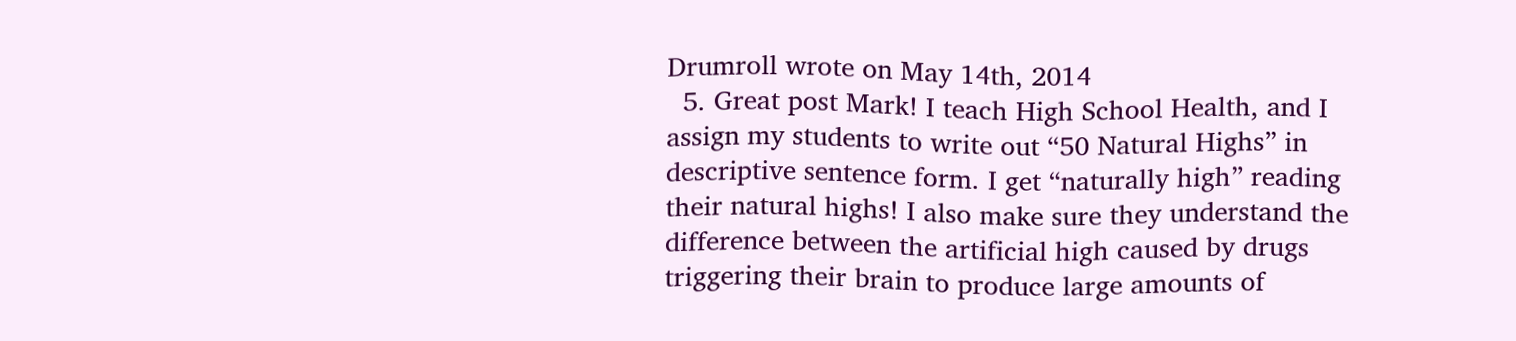Drumroll wrote on May 14th, 2014
  5. Great post Mark! I teach High School Health, and I assign my students to write out “50 Natural Highs” in descriptive sentence form. I get “naturally high” reading their natural highs! I also make sure they understand the difference between the artificial high caused by drugs triggering their brain to produce large amounts of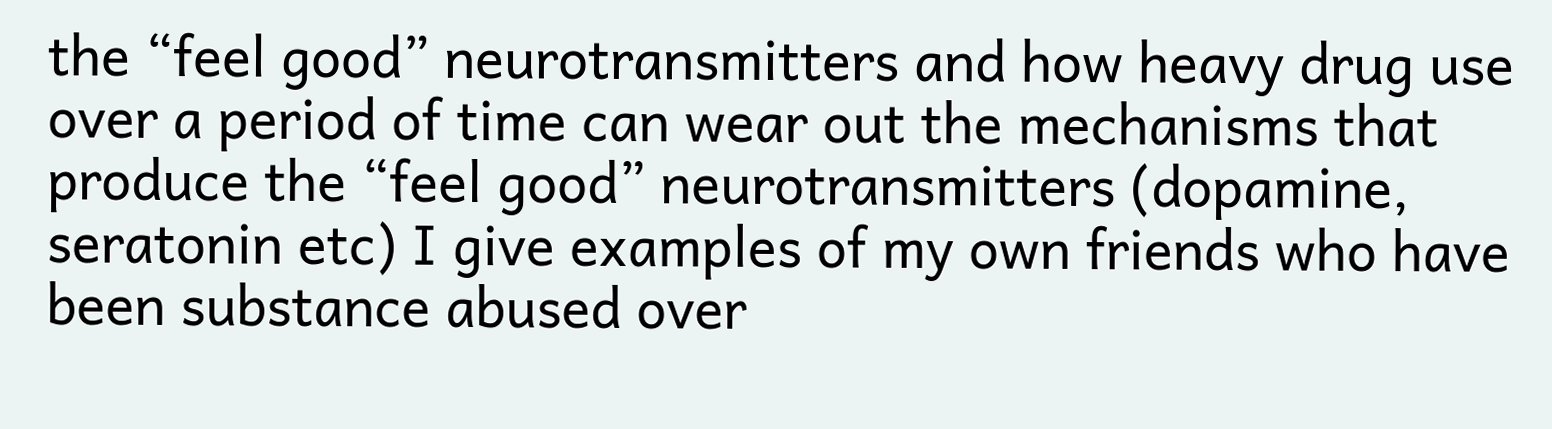the “feel good” neurotransmitters and how heavy drug use over a period of time can wear out the mechanisms that produce the “feel good” neurotransmitters (dopamine, seratonin etc) I give examples of my own friends who have been substance abused over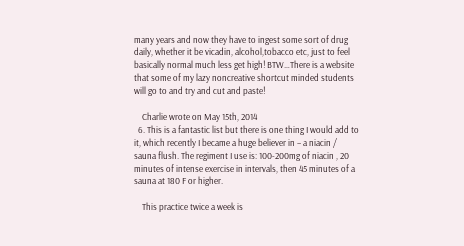many years and now they have to ingest some sort of drug daily, whether it be vicadin, alcohol,tobacco etc, just to feel basically normal much less get high! BTW…There is a website that some of my lazy noncreative shortcut minded students will go to and try and cut and paste!

    Charlie wrote on May 15th, 2014
  6. This is a fantastic list but there is one thing I would add to it, which recently I became a huge believer in – a niacin / sauna flush. The regiment I use is: 100-200mg of niacin , 20 minutes of intense exercise in intervals, then 45 minutes of a sauna at 180 F or higher.

    This practice twice a week is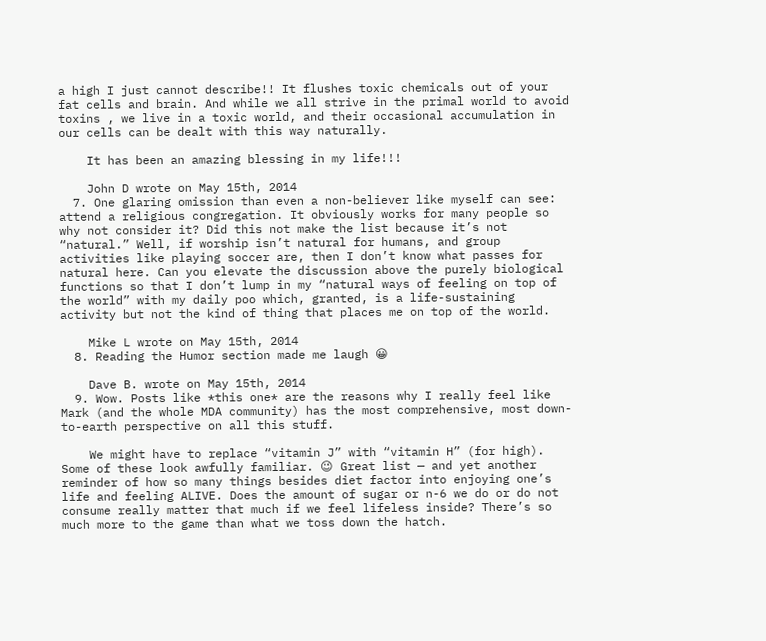a high I just cannot describe!! It flushes toxic chemicals out of your fat cells and brain. And while we all strive in the primal world to avoid toxins , we live in a toxic world, and their occasional accumulation in our cells can be dealt with this way naturally.

    It has been an amazing blessing in my life!!!

    John D wrote on May 15th, 2014
  7. One glaring omission than even a non-believer like myself can see: attend a religious congregation. It obviously works for many people so why not consider it? Did this not make the list because it’s not “natural.” Well, if worship isn’t natural for humans, and group activities like playing soccer are, then I don’t know what passes for natural here. Can you elevate the discussion above the purely biological functions so that I don’t lump in my “natural ways of feeling on top of the world” with my daily poo which, granted, is a life-sustaining activity but not the kind of thing that places me on top of the world.

    Mike L wrote on May 15th, 2014
  8. Reading the Humor section made me laugh 😀

    Dave B. wrote on May 15th, 2014
  9. Wow. Posts like *this one* are the reasons why I really feel like Mark (and the whole MDA community) has the most comprehensive, most down-to-earth perspective on all this stuff.

    We might have to replace “vitamin J” with “vitamin H” (for high). Some of these look awfully familiar. 😉 Great list — and yet another reminder of how so many things besides diet factor into enjoying one’s life and feeling ALIVE. Does the amount of sugar or n-6 we do or do not consume really matter that much if we feel lifeless inside? There’s so much more to the game than what we toss down the hatch.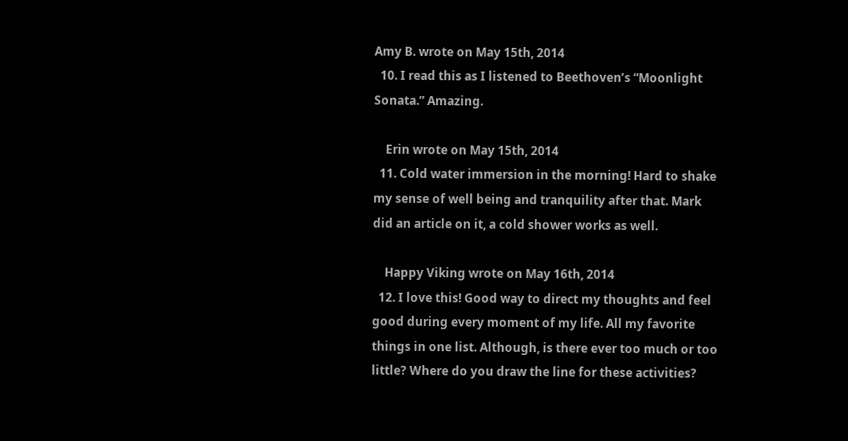Amy B. wrote on May 15th, 2014
  10. I read this as I listened to Beethoven’s “Moonlight Sonata.” Amazing.

    Erin wrote on May 15th, 2014
  11. Cold water immersion in the morning! Hard to shake my sense of well being and tranquility after that. Mark did an article on it, a cold shower works as well.

    Happy Viking wrote on May 16th, 2014
  12. I love this! Good way to direct my thoughts and feel good during every moment of my life. All my favorite things in one list. Although, is there ever too much or too little? Where do you draw the line for these activities?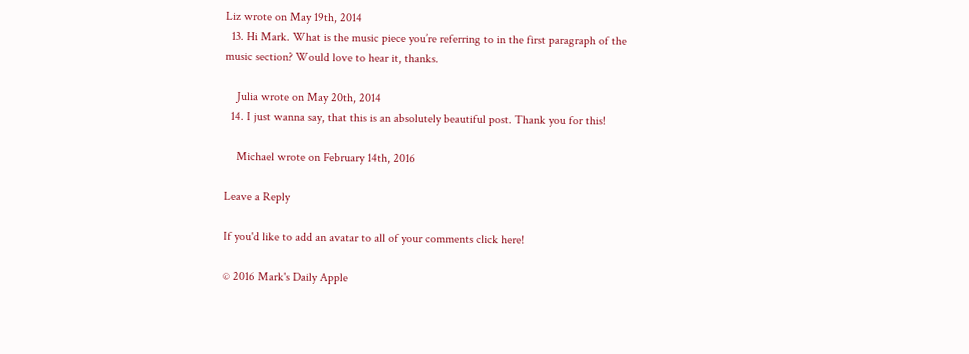Liz wrote on May 19th, 2014
  13. Hi Mark. What is the music piece you’re referring to in the first paragraph of the music section? Would love to hear it, thanks.

    Julia wrote on May 20th, 2014
  14. I just wanna say, that this is an absolutely beautiful post. Thank you for this!

    Michael wrote on February 14th, 2016

Leave a Reply

If you'd like to add an avatar to all of your comments click here!

© 2016 Mark's Daily Apple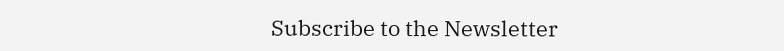Subscribe to the Newsletter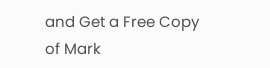and Get a Free Copy
of Mark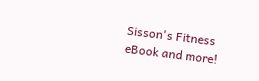Sisson's Fitness eBook and more!